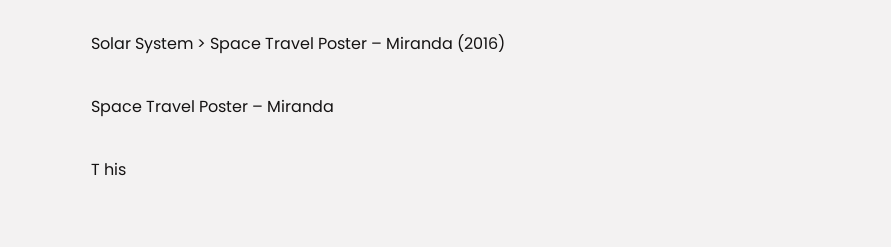Solar System > Space Travel Poster – Miranda (2016)

Space Travel Poster – Miranda

T his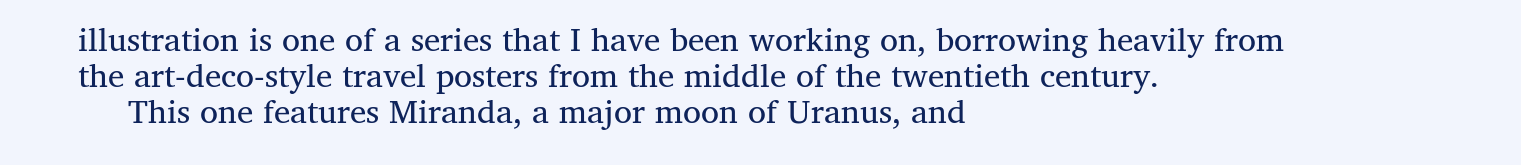illustration is one of a series that I have been working on, borrowing heavily from the art-deco-style travel posters from the middle of the twentieth century.
     This one features Miranda, a major moon of Uranus, and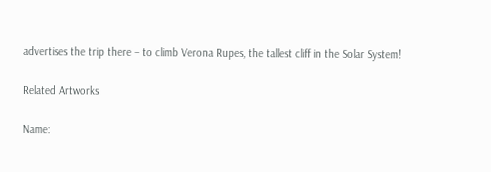advertises the trip there – to climb Verona Rupes, the tallest cliff in the Solar System!

Related Artworks

Name: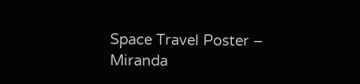Space Travel Poster – Miranda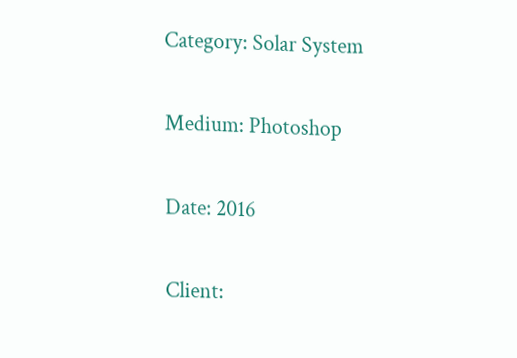Category: Solar System

Medium: Photoshop

Date: 2016

Client: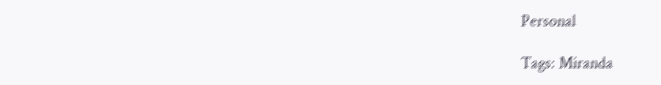Personal

Tags: Miranda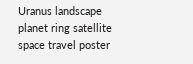Uranus landscape planet ring satellite space travel poster